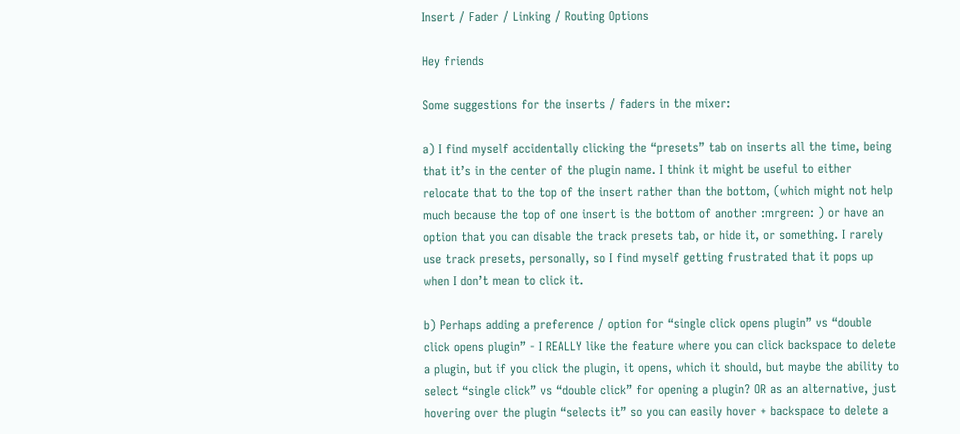Insert / Fader / Linking / Routing Options

Hey friends

Some suggestions for the inserts / faders in the mixer:

a) I find myself accidentally clicking the “presets” tab on inserts all the time, being that it’s in the center of the plugin name. I think it might be useful to either relocate that to the top of the insert rather than the bottom, (which might not help much because the top of one insert is the bottom of another :mrgreen: ) or have an option that you can disable the track presets tab, or hide it, or something. I rarely use track presets, personally, so I find myself getting frustrated that it pops up when I don’t mean to click it.

b) Perhaps adding a preference / option for “single click opens plugin” vs “double click opens plugin” - I REALLY like the feature where you can click backspace to delete a plugin, but if you click the plugin, it opens, which it should, but maybe the ability to select “single click” vs “double click” for opening a plugin? OR as an alternative, just hovering over the plugin “selects it” so you can easily hover + backspace to delete a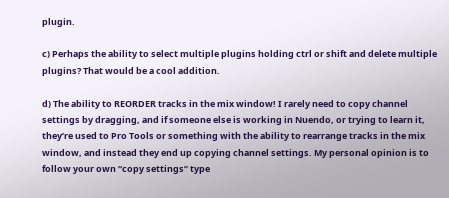plugin.

c) Perhaps the ability to select multiple plugins holding ctrl or shift and delete multiple plugins? That would be a cool addition.

d) The ability to REORDER tracks in the mix window! I rarely need to copy channel settings by dragging, and if someone else is working in Nuendo, or trying to learn it, they’re used to Pro Tools or something with the ability to rearrange tracks in the mix window, and instead they end up copying channel settings. My personal opinion is to follow your own “copy settings” type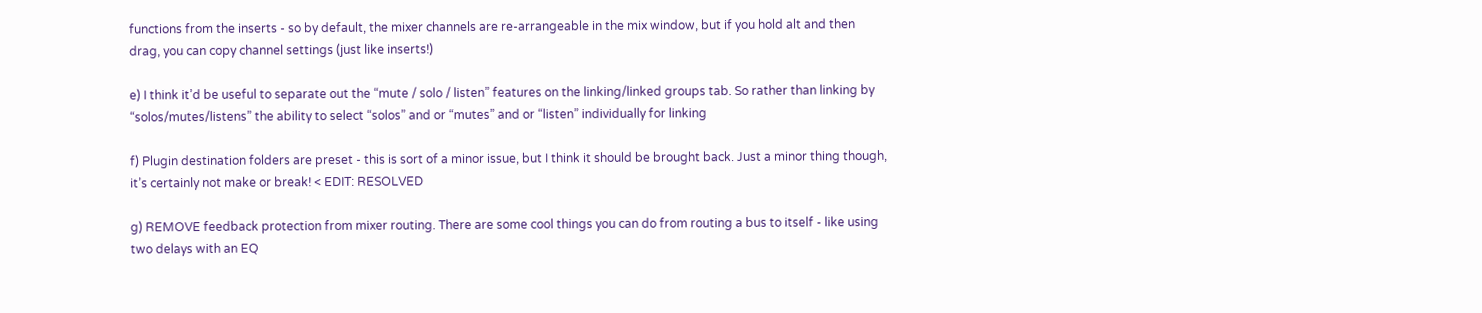functions from the inserts - so by default, the mixer channels are re-arrangeable in the mix window, but if you hold alt and then drag, you can copy channel settings (just like inserts!)

e) I think it’d be useful to separate out the “mute / solo / listen” features on the linking/linked groups tab. So rather than linking by “solos/mutes/listens” the ability to select “solos” and or “mutes” and or “listen” individually for linking

f) Plugin destination folders are preset - this is sort of a minor issue, but I think it should be brought back. Just a minor thing though, it’s certainly not make or break! < EDIT: RESOLVED

g) REMOVE feedback protection from mixer routing. There are some cool things you can do from routing a bus to itself - like using two delays with an EQ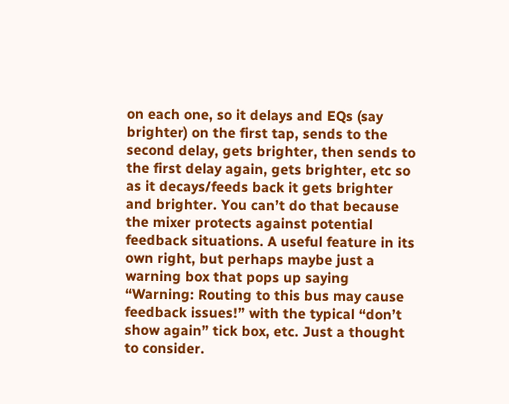on each one, so it delays and EQs (say brighter) on the first tap, sends to the second delay, gets brighter, then sends to the first delay again, gets brighter, etc so as it decays/feeds back it gets brighter and brighter. You can’t do that because the mixer protects against potential feedback situations. A useful feature in its own right, but perhaps maybe just a warning box that pops up saying “Warning: Routing to this bus may cause feedback issues!” with the typical “don’t show again” tick box, etc. Just a thought to consider.